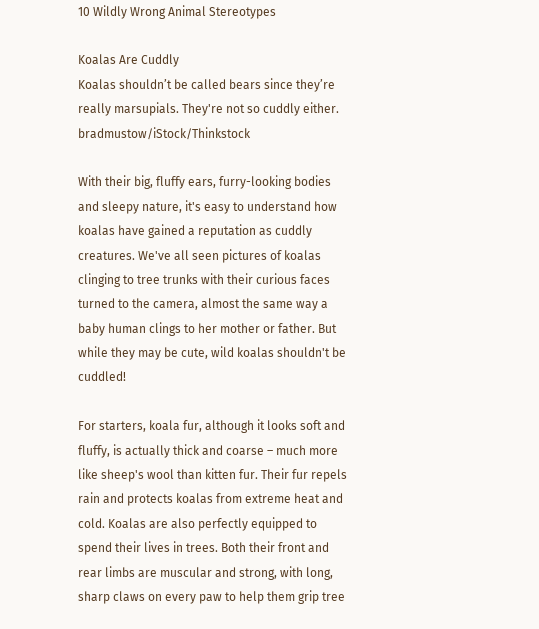10 Wildly Wrong Animal Stereotypes

Koalas Are Cuddly
Koalas shouldn’t be called bears since they’re really marsupials. They're not so cuddly either. bradmustow/iStock/Thinkstock

With their big, fluffy ears, furry-looking bodies and sleepy nature, it's easy to understand how koalas have gained a reputation as cuddly creatures. We've all seen pictures of koalas clinging to tree trunks with their curious faces turned to the camera, almost the same way a baby human clings to her mother or father. But while they may be cute, wild koalas shouldn't be cuddled!

For starters, koala fur, although it looks soft and fluffy, is actually thick and coarse – much more like sheep's wool than kitten fur. Their fur repels rain and protects koalas from extreme heat and cold. Koalas are also perfectly equipped to spend their lives in trees. Both their front and rear limbs are muscular and strong, with long, sharp claws on every paw to help them grip tree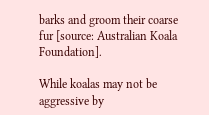barks and groom their coarse fur [source: Australian Koala Foundation].

While koalas may not be aggressive by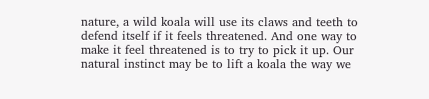nature, a wild koala will use its claws and teeth to defend itself if it feels threatened. And one way to make it feel threatened is to try to pick it up. Our natural instinct may be to lift a koala the way we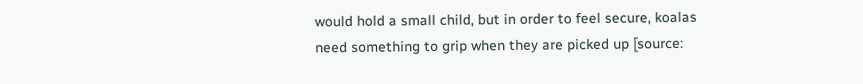would hold a small child, but in order to feel secure, koalas need something to grip when they are picked up [source: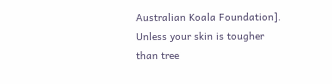Australian Koala Foundation]. Unless your skin is tougher than tree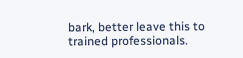bark, better leave this to trained professionals.